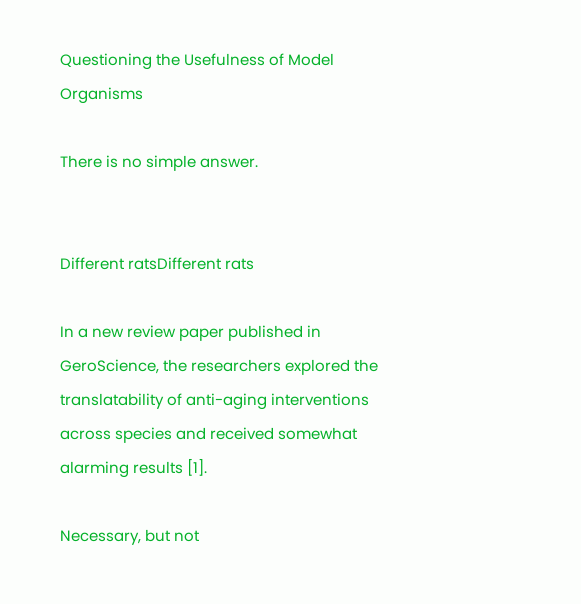Questioning the Usefulness of Model Organisms

There is no simple answer.


Different ratsDifferent rats

In a new review paper published in GeroScience, the researchers explored the translatability of anti-aging interventions across species and received somewhat alarming results [1].

Necessary, but not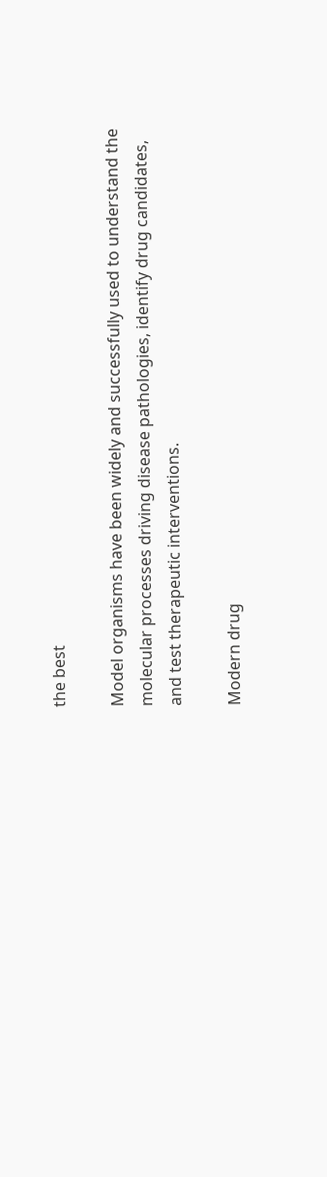the best

Model organisms have been widely and successfully used to understand the molecular processes driving disease pathologies, identify drug candidates, and test therapeutic interventions.

Modern drug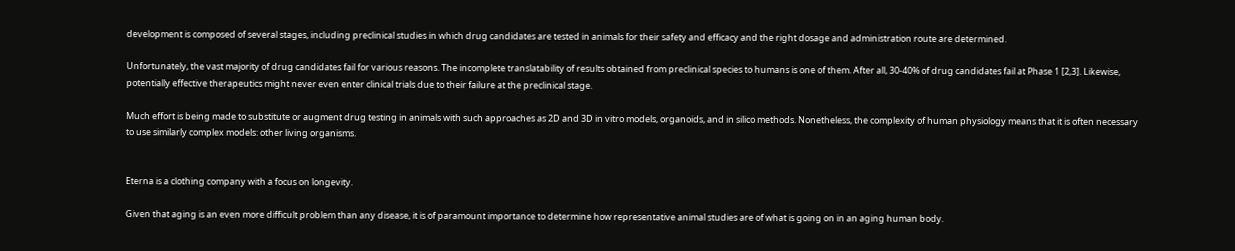development is composed of several stages, including preclinical studies in which drug candidates are tested in animals for their safety and efficacy and the right dosage and administration route are determined.

Unfortunately, the vast majority of drug candidates fail for various reasons. The incomplete translatability of results obtained from preclinical species to humans is one of them. After all, 30-40% of drug candidates fail at Phase 1 [2,3]. Likewise, potentially effective therapeutics might never even enter clinical trials due to their failure at the preclinical stage.

Much effort is being made to substitute or augment drug testing in animals with such approaches as 2D and 3D in vitro models, organoids, and in silico methods. Nonetheless, the complexity of human physiology means that it is often necessary to use similarly complex models: other living organisms.


Eterna is a clothing company with a focus on longevity.

Given that aging is an even more difficult problem than any disease, it is of paramount importance to determine how representative animal studies are of what is going on in an aging human body.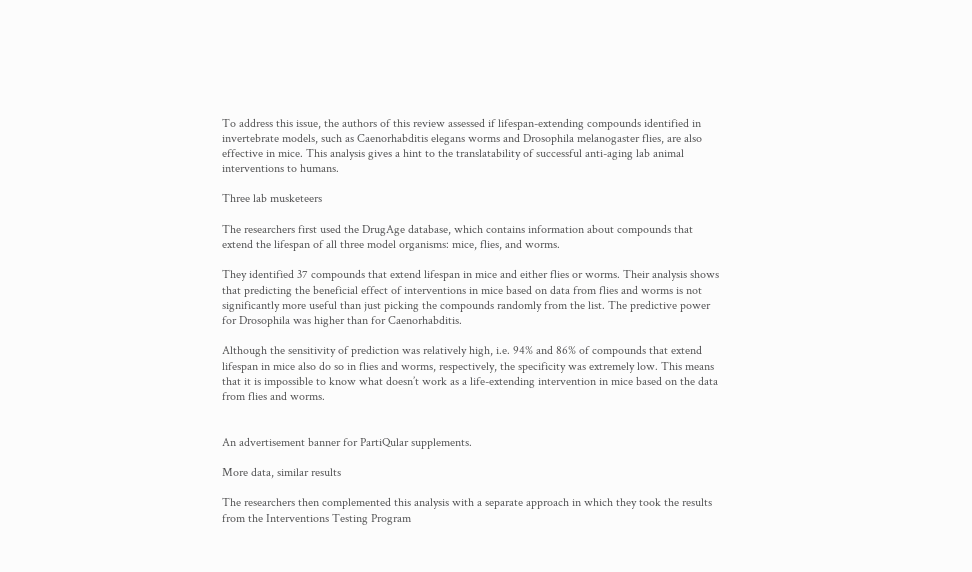To address this issue, the authors of this review assessed if lifespan-extending compounds identified in invertebrate models, such as Caenorhabditis elegans worms and Drosophila melanogaster flies, are also effective in mice. This analysis gives a hint to the translatability of successful anti-aging lab animal interventions to humans.

Three lab musketeers

The researchers first used the DrugAge database, which contains information about compounds that extend the lifespan of all three model organisms: mice, flies, and worms.

They identified 37 compounds that extend lifespan in mice and either flies or worms. Their analysis shows that predicting the beneficial effect of interventions in mice based on data from flies and worms is not significantly more useful than just picking the compounds randomly from the list. The predictive power for Drosophila was higher than for Caenorhabditis.

Although the sensitivity of prediction was relatively high, i.e. 94% and 86% of compounds that extend lifespan in mice also do so in flies and worms, respectively, the specificity was extremely low. This means that it is impossible to know what doesn’t work as a life-extending intervention in mice based on the data from flies and worms.


An advertisement banner for PartiQular supplements.

More data, similar results

The researchers then complemented this analysis with a separate approach in which they took the results from the Interventions Testing Program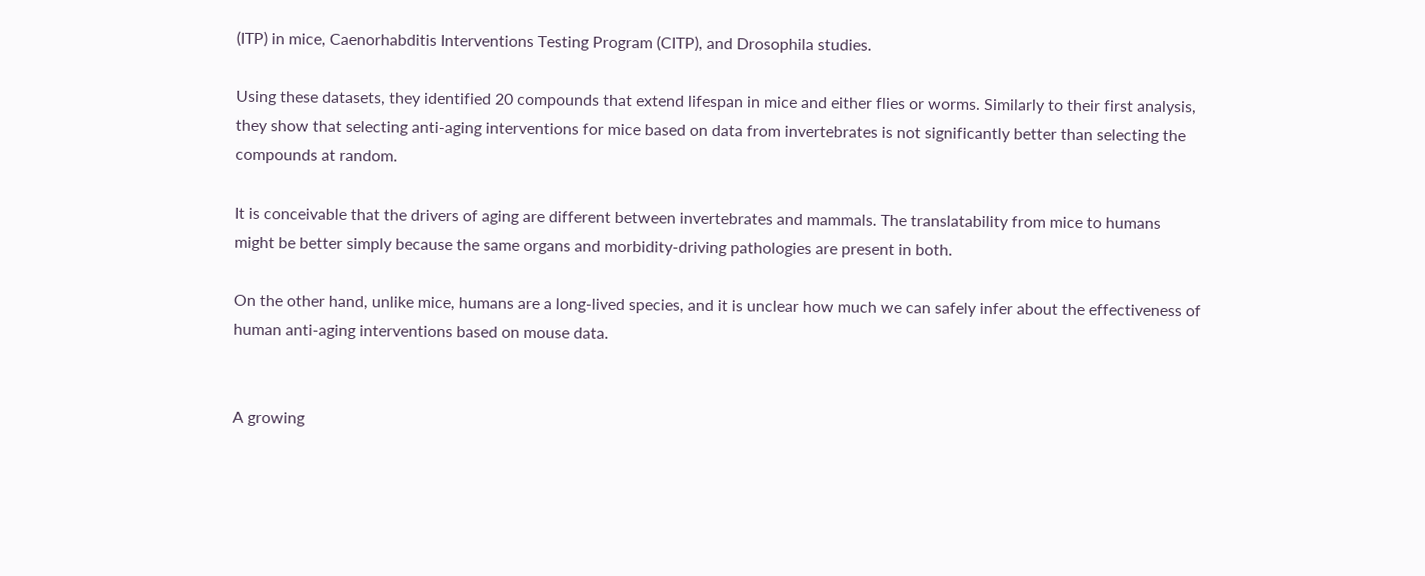(ITP) in mice, Caenorhabditis Interventions Testing Program (CITP), and Drosophila studies.

Using these datasets, they identified 20 compounds that extend lifespan in mice and either flies or worms. Similarly to their first analysis, they show that selecting anti-aging interventions for mice based on data from invertebrates is not significantly better than selecting the compounds at random.

It is conceivable that the drivers of aging are different between invertebrates and mammals. The translatability from mice to humans might be better simply because the same organs and morbidity-driving pathologies are present in both.

On the other hand, unlike mice, humans are a long-lived species, and it is unclear how much we can safely infer about the effectiveness of human anti-aging interventions based on mouse data.


A growing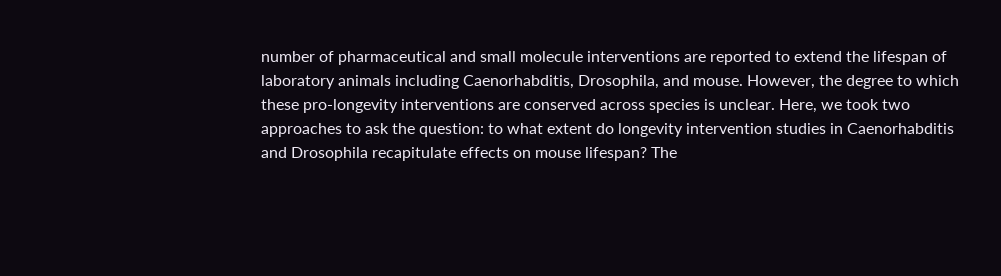number of pharmaceutical and small molecule interventions are reported to extend the lifespan of laboratory animals including Caenorhabditis, Drosophila, and mouse. However, the degree to which these pro-longevity interventions are conserved across species is unclear. Here, we took two approaches to ask the question: to what extent do longevity intervention studies in Caenorhabditis and Drosophila recapitulate effects on mouse lifespan? The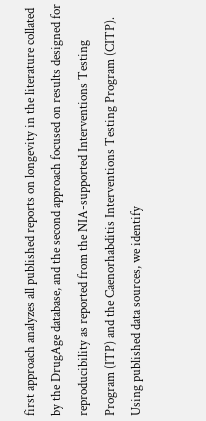first approach analyzes all published reports on longevity in the literature collated by the DrugAge database, and the second approach focused on results designed for reproducibility as reported from the NIA-supported Interventions Testing Program (ITP) and the Caenorhabditis Interventions Testing Program (CITP). Using published data sources, we identify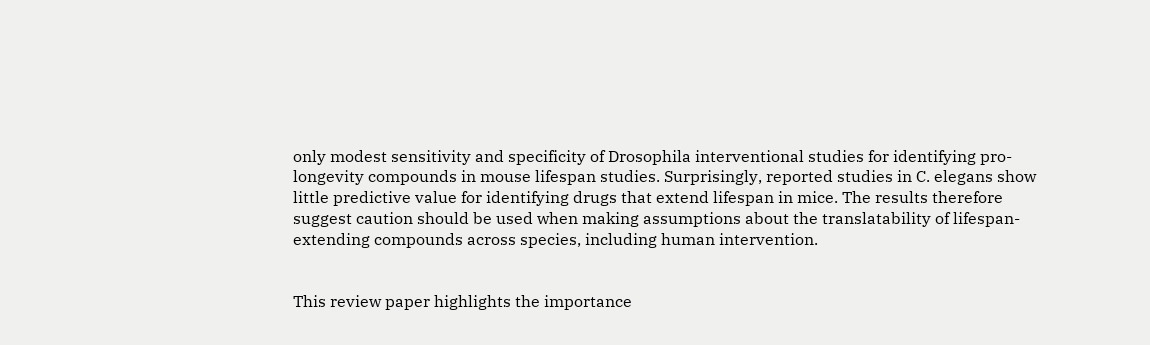only modest sensitivity and specificity of Drosophila interventional studies for identifying pro-longevity compounds in mouse lifespan studies. Surprisingly, reported studies in C. elegans show little predictive value for identifying drugs that extend lifespan in mice. The results therefore suggest caution should be used when making assumptions about the translatability of lifespan-extending compounds across species, including human intervention.


This review paper highlights the importance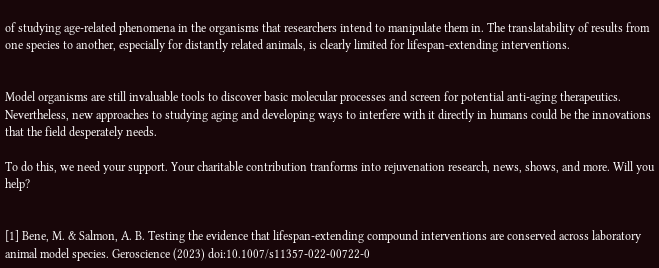of studying age-related phenomena in the organisms that researchers intend to manipulate them in. The translatability of results from one species to another, especially for distantly related animals, is clearly limited for lifespan-extending interventions.


Model organisms are still invaluable tools to discover basic molecular processes and screen for potential anti-aging therapeutics. Nevertheless, new approaches to studying aging and developing ways to interfere with it directly in humans could be the innovations that the field desperately needs.

To do this, we need your support. Your charitable contribution tranforms into rejuvenation research, news, shows, and more. Will you help?


[1] Bene, M. & Salmon, A. B. Testing the evidence that lifespan-extending compound interventions are conserved across laboratory animal model species. Geroscience (2023) doi:10.1007/s11357-022-00722-0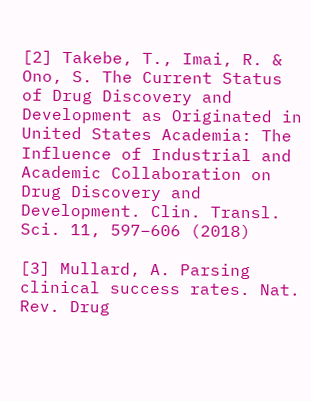[2] Takebe, T., Imai, R. & Ono, S. The Current Status of Drug Discovery and Development as Originated in United States Academia: The Influence of Industrial and Academic Collaboration on Drug Discovery and Development. Clin. Transl. Sci. 11, 597–606 (2018)

[3] Mullard, A. Parsing clinical success rates. Nat. Rev. Drug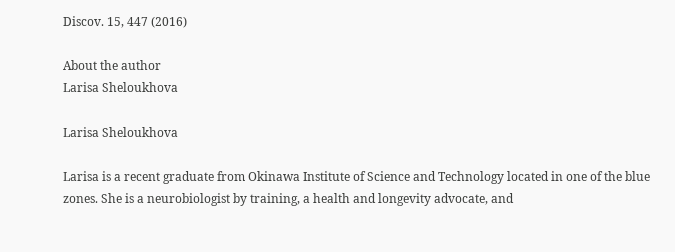Discov. 15, 447 (2016)

About the author
Larisa Sheloukhova

Larisa Sheloukhova

Larisa is a recent graduate from Okinawa Institute of Science and Technology located in one of the blue zones. She is a neurobiologist by training, a health and longevity advocate, and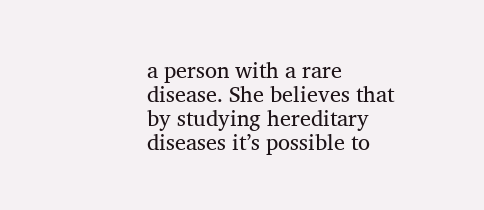a person with a rare disease. She believes that by studying hereditary diseases it’s possible to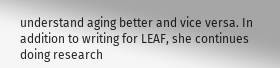understand aging better and vice versa. In addition to writing for LEAF, she continues doing research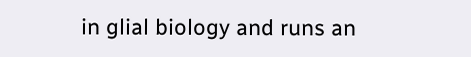in glial biology and runs an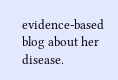evidence-based blog about her disease.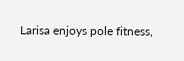Larisa enjoys pole fitness,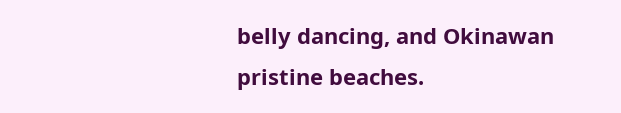belly dancing, and Okinawan pristine beaches.